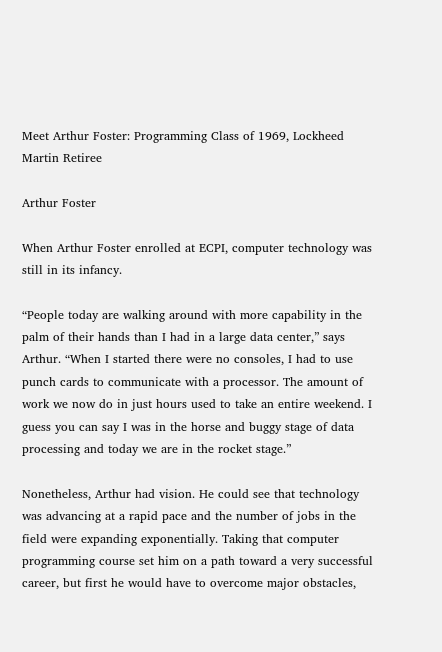Meet Arthur Foster: Programming Class of 1969, Lockheed Martin Retiree

Arthur Foster

When Arthur Foster enrolled at ECPI, computer technology was still in its infancy.

“People today are walking around with more capability in the palm of their hands than I had in a large data center,” says Arthur. “When I started there were no consoles, I had to use punch cards to communicate with a processor. The amount of work we now do in just hours used to take an entire weekend. I guess you can say I was in the horse and buggy stage of data processing and today we are in the rocket stage.”

Nonetheless, Arthur had vision. He could see that technology was advancing at a rapid pace and the number of jobs in the field were expanding exponentially. Taking that computer programming course set him on a path toward a very successful career, but first he would have to overcome major obstacles,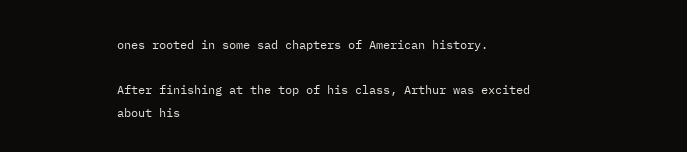ones rooted in some sad chapters of American history.

After finishing at the top of his class, Arthur was excited about his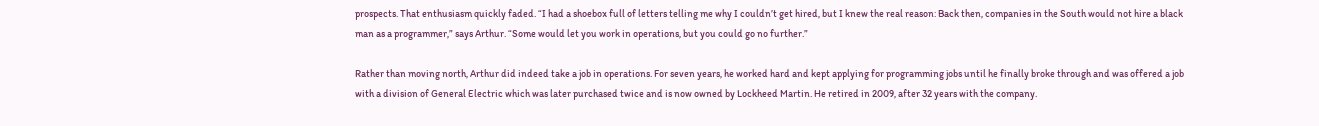prospects. That enthusiasm quickly faded. “I had a shoebox full of letters telling me why I couldn’t get hired, but I knew the real reason: Back then, companies in the South would not hire a black man as a programmer,” says Arthur. “Some would let you work in operations, but you could go no further.”

Rather than moving north, Arthur did indeed take a job in operations. For seven years, he worked hard and kept applying for programming jobs until he finally broke through and was offered a job with a division of General Electric which was later purchased twice and is now owned by Lockheed Martin. He retired in 2009, after 32 years with the company.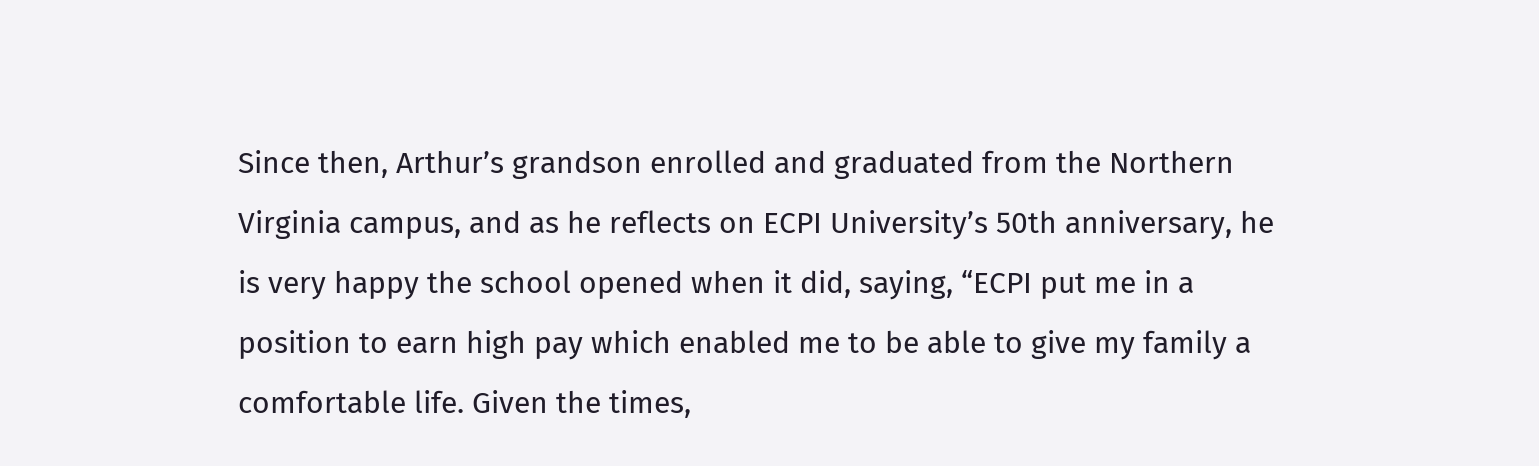Since then, Arthur’s grandson enrolled and graduated from the Northern Virginia campus, and as he reflects on ECPI University’s 50th anniversary, he is very happy the school opened when it did, saying, “ECPI put me in a position to earn high pay which enabled me to be able to give my family a comfortable life. Given the times,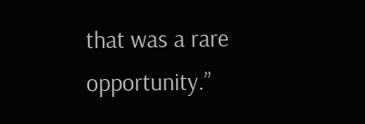that was a rare opportunity.”